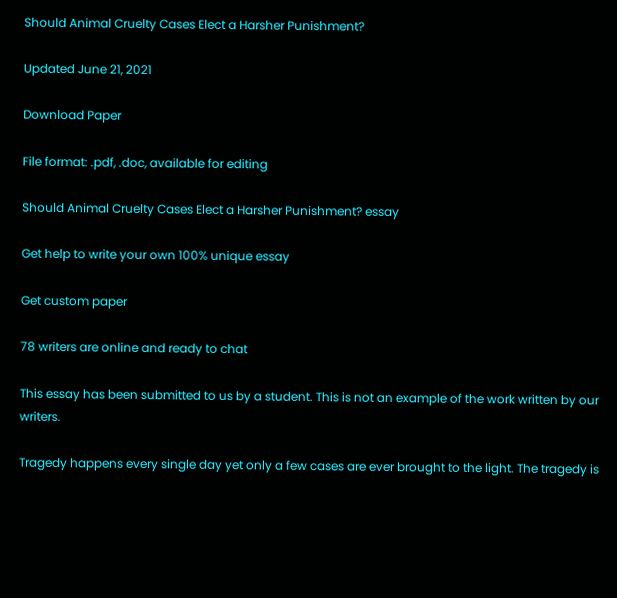Should Animal Cruelty Cases Elect a Harsher Punishment?

Updated June 21, 2021

Download Paper

File format: .pdf, .doc, available for editing

Should Animal Cruelty Cases Elect a Harsher Punishment? essay

Get help to write your own 100% unique essay

Get custom paper

78 writers are online and ready to chat

This essay has been submitted to us by a student. This is not an example of the work written by our writers.

Tragedy happens every single day yet only a few cases are ever brought to the light. The tragedy is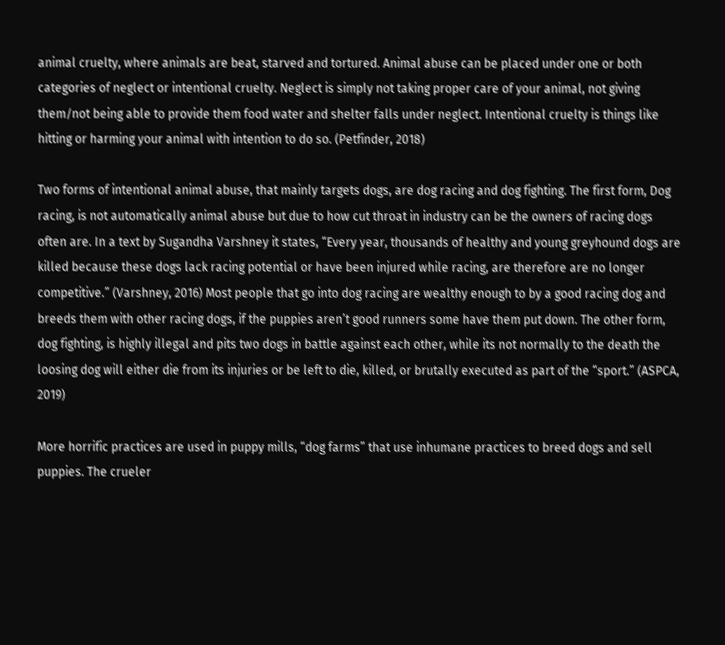animal cruelty, where animals are beat, starved and tortured. Animal abuse can be placed under one or both categories of neglect or intentional cruelty. Neglect is simply not taking proper care of your animal, not giving them/not being able to provide them food water and shelter falls under neglect. Intentional cruelty is things like hitting or harming your animal with intention to do so. (Petfinder, 2018)

Two forms of intentional animal abuse, that mainly targets dogs, are dog racing and dog fighting. The first form, Dog racing, is not automatically animal abuse but due to how cut throat in industry can be the owners of racing dogs often are. In a text by Sugandha Varshney it states, “Every year, thousands of healthy and young greyhound dogs are killed because these dogs lack racing potential or have been injured while racing, are therefore are no longer competitive.” (Varshney, 2016) Most people that go into dog racing are wealthy enough to by a good racing dog and breeds them with other racing dogs, if the puppies aren’t good runners some have them put down. The other form, dog fighting, is highly illegal and pits two dogs in battle against each other, while its not normally to the death the loosing dog will either die from its injuries or be left to die, killed, or brutally executed as part of the “sport.” (ASPCA, 2019)

More horrific practices are used in puppy mills, “dog farms” that use inhumane practices to breed dogs and sell puppies. The crueler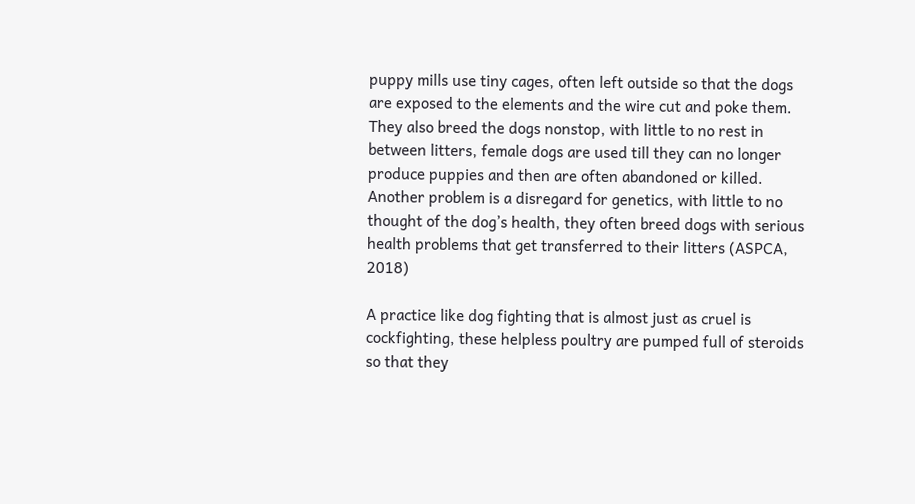puppy mills use tiny cages, often left outside so that the dogs are exposed to the elements and the wire cut and poke them. They also breed the dogs nonstop, with little to no rest in between litters, female dogs are used till they can no longer produce puppies and then are often abandoned or killed. Another problem is a disregard for genetics, with little to no thought of the dog’s health, they often breed dogs with serious health problems that get transferred to their litters (ASPCA, 2018)

A practice like dog fighting that is almost just as cruel is cockfighting, these helpless poultry are pumped full of steroids so that they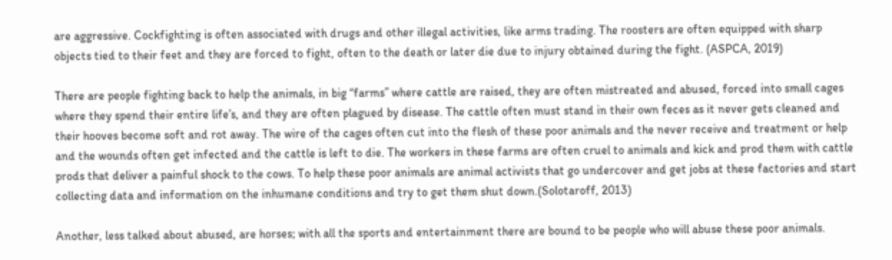are aggressive. Cockfighting is often associated with drugs and other illegal activities, like arms trading. The roosters are often equipped with sharp objects tied to their feet and they are forced to fight, often to the death or later die due to injury obtained during the fight. (ASPCA, 2019)

There are people fighting back to help the animals, in big “farms” where cattle are raised, they are often mistreated and abused, forced into small cages where they spend their entire life’s, and they are often plagued by disease. The cattle often must stand in their own feces as it never gets cleaned and their hooves become soft and rot away. The wire of the cages often cut into the flesh of these poor animals and the never receive and treatment or help and the wounds often get infected and the cattle is left to die. The workers in these farms are often cruel to animals and kick and prod them with cattle prods that deliver a painful shock to the cows. To help these poor animals are animal activists that go undercover and get jobs at these factories and start collecting data and information on the inhumane conditions and try to get them shut down.(Solotaroff, 2013)

Another, less talked about abused, are horses; with all the sports and entertainment there are bound to be people who will abuse these poor animals.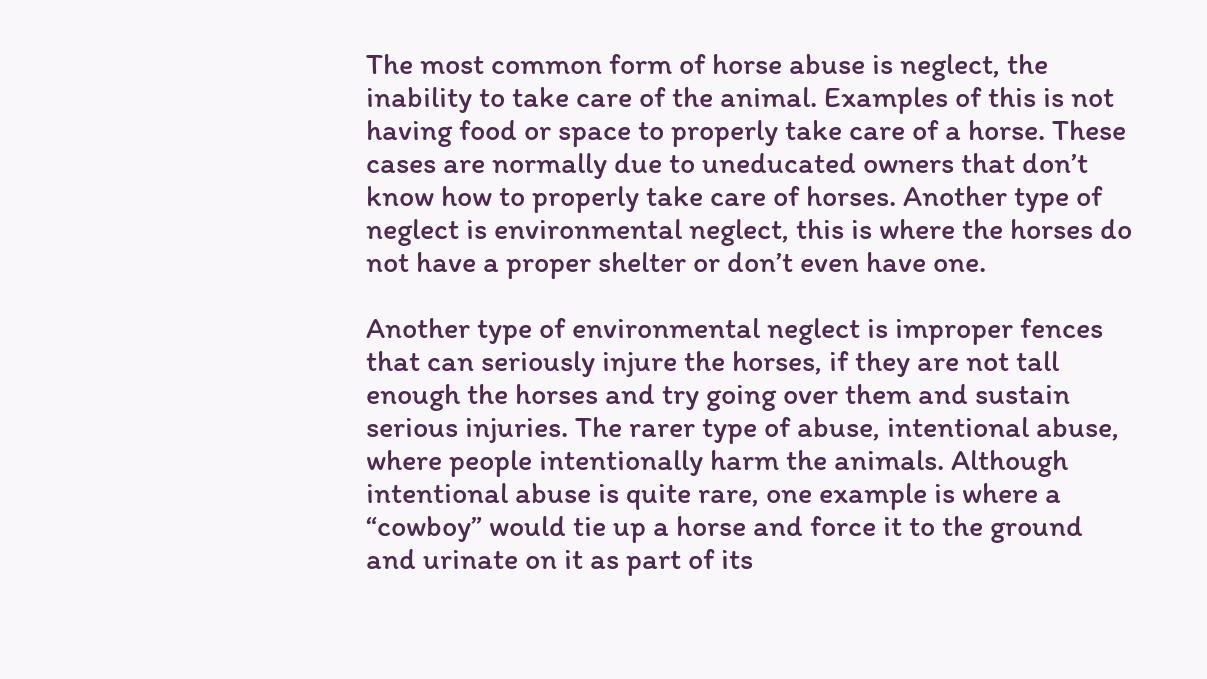The most common form of horse abuse is neglect, the inability to take care of the animal. Examples of this is not having food or space to properly take care of a horse. These cases are normally due to uneducated owners that don’t know how to properly take care of horses. Another type of neglect is environmental neglect, this is where the horses do not have a proper shelter or don’t even have one.

Another type of environmental neglect is improper fences that can seriously injure the horses, if they are not tall enough the horses and try going over them and sustain serious injuries. The rarer type of abuse, intentional abuse, where people intentionally harm the animals. Although intentional abuse is quite rare, one example is where a “cowboy” would tie up a horse and force it to the ground and urinate on it as part of its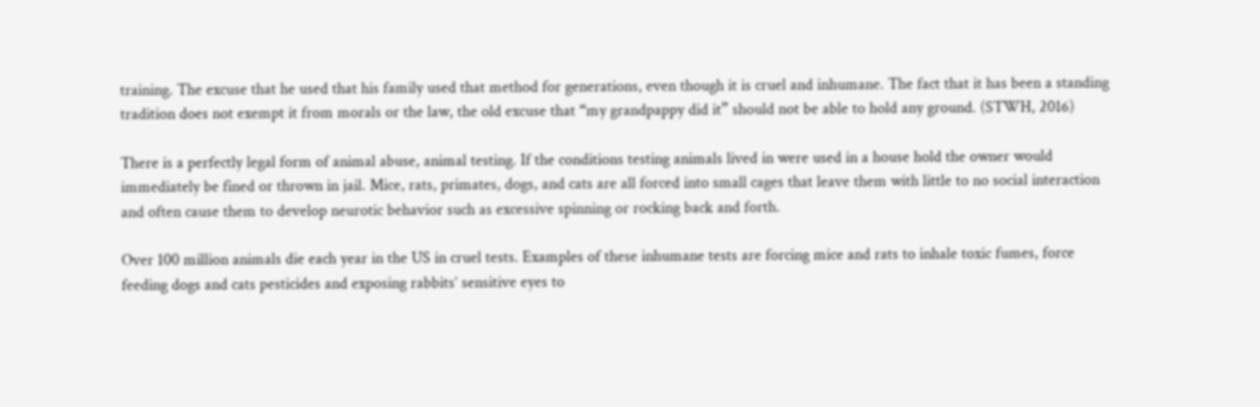training. The excuse that he used that his family used that method for generations, even though it is cruel and inhumane. The fact that it has been a standing tradition does not exempt it from morals or the law, the old excuse that “my grandpappy did it” should not be able to hold any ground. (STWH, 2016)

There is a perfectly legal form of animal abuse, animal testing. If the conditions testing animals lived in were used in a house hold the owner would immediately be fined or thrown in jail. Mice, rats, primates, dogs, and cats are all forced into small cages that leave them with little to no social interaction and often cause them to develop neurotic behavior such as excessive spinning or rocking back and forth.

Over 100 million animals die each year in the US in cruel tests. Examples of these inhumane tests are forcing mice and rats to inhale toxic fumes, force feeding dogs and cats pesticides and exposing rabbits’ sensitive eyes to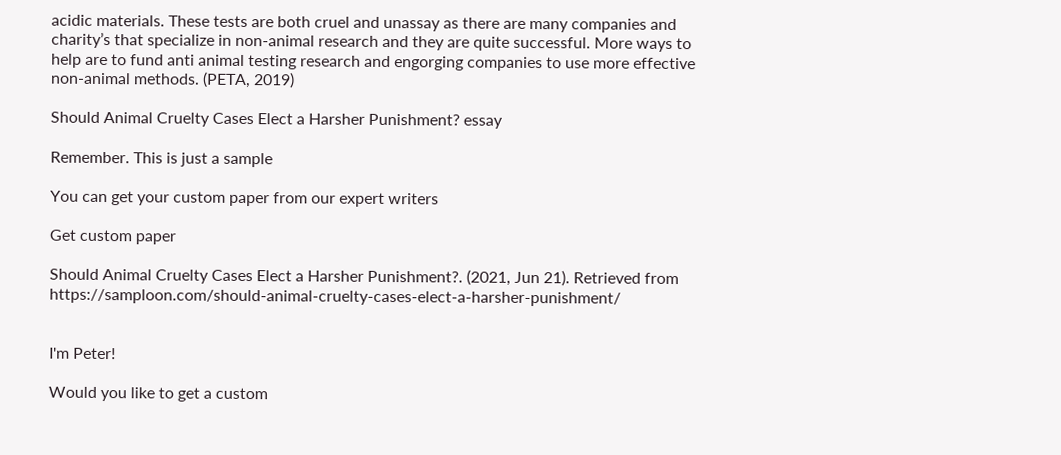acidic materials. These tests are both cruel and unassay as there are many companies and charity’s that specialize in non-animal research and they are quite successful. More ways to help are to fund anti animal testing research and engorging companies to use more effective non-animal methods. (PETA, 2019)

Should Animal Cruelty Cases Elect a Harsher Punishment? essay

Remember. This is just a sample

You can get your custom paper from our expert writers

Get custom paper

Should Animal Cruelty Cases Elect a Harsher Punishment?. (2021, Jun 21). Retrieved from https://samploon.com/should-animal-cruelty-cases-elect-a-harsher-punishment/


I'm Peter!

Would you like to get a custom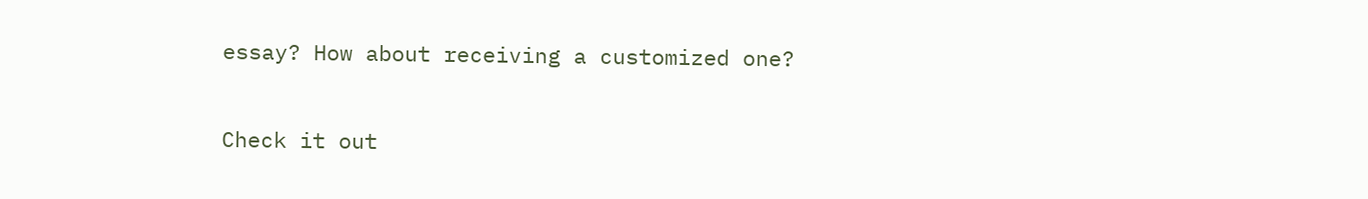essay? How about receiving a customized one?

Check it out